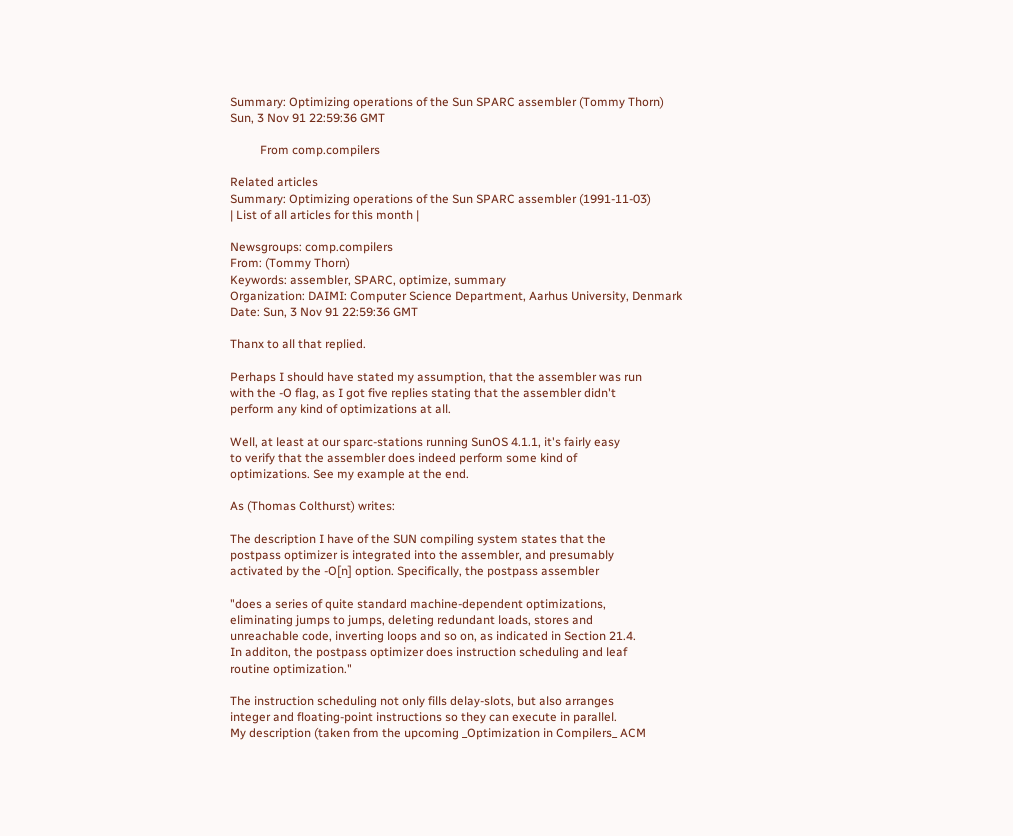Summary: Optimizing operations of the Sun SPARC assembler (Tommy Thorn)
Sun, 3 Nov 91 22:59:36 GMT

          From comp.compilers

Related articles
Summary: Optimizing operations of the Sun SPARC assembler (1991-11-03)
| List of all articles for this month |

Newsgroups: comp.compilers
From: (Tommy Thorn)
Keywords: assembler, SPARC, optimize, summary
Organization: DAIMI: Computer Science Department, Aarhus University, Denmark
Date: Sun, 3 Nov 91 22:59:36 GMT

Thanx to all that replied.

Perhaps I should have stated my assumption, that the assembler was run
with the -O flag, as I got five replies stating that the assembler didn't
perform any kind of optimizations at all.

Well, at least at our sparc-stations running SunOS 4.1.1, it's fairly easy
to verify that the assembler does indeed perform some kind of
optimizations. See my example at the end.

As (Thomas Colthurst) writes:

The description I have of the SUN compiling system states that the
postpass optimizer is integrated into the assembler, and presumably
activated by the -O[n] option. Specifically, the postpass assembler

"does a series of quite standard machine-dependent optimizations,
eliminating jumps to jumps, deleting redundant loads, stores and
unreachable code, inverting loops and so on, as indicated in Section 21.4.
In additon, the postpass optimizer does instruction scheduling and leaf
routine optimization."

The instruction scheduling not only fills delay-slots, but also arranges
integer and floating-point instructions so they can execute in parallel.
My description (taken from the upcoming _Optimization in Compilers_ ACM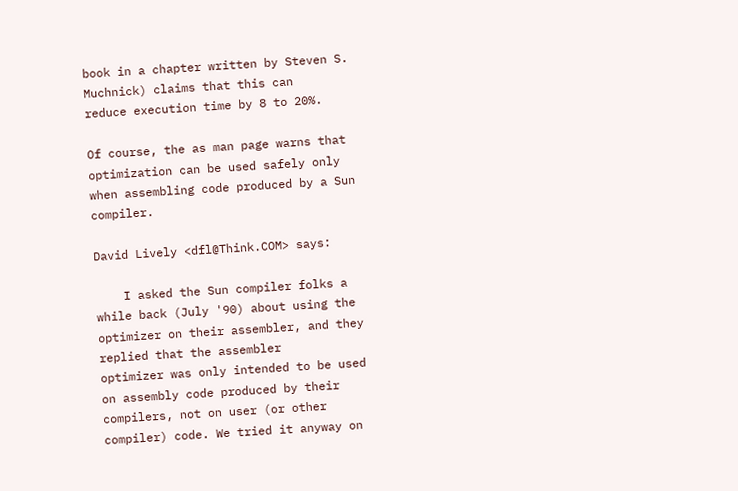book in a chapter written by Steven S. Muchnick) claims that this can
reduce execution time by 8 to 20%.

Of course, the as man page warns that optimization can be used safely only
when assembling code produced by a Sun compiler.

David Lively <dfl@Think.COM> says:

    I asked the Sun compiler folks a while back (July '90) about using the
optimizer on their assembler, and they replied that the assembler
optimizer was only intended to be used on assembly code produced by their
compilers, not on user (or other compiler) code. We tried it anyway on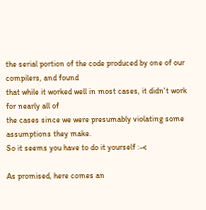the serial portion of the code produced by one of our compilers, and found
that while it worked well in most cases, it didn't work for nearly all of
the cases since we were presumably violating some assumptions they make.
So it seems you have to do it yourself :-<

As promised, here comes an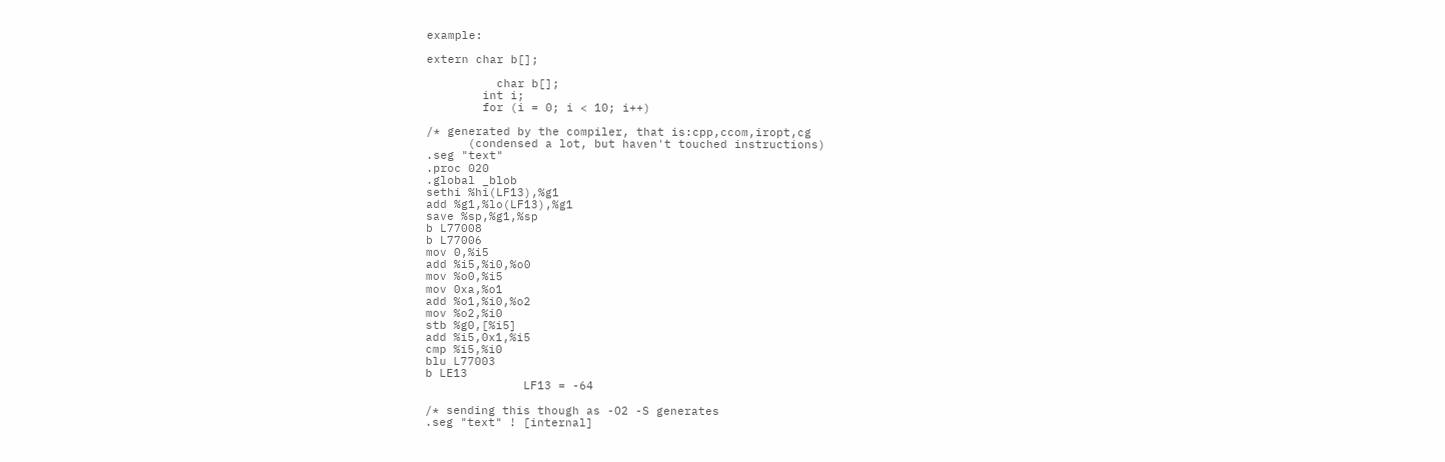example:

extern char b[];

          char b[];
        int i;
        for (i = 0; i < 10; i++)

/* generated by the compiler, that is:cpp,ccom,iropt,cg
      (condensed a lot, but haven't touched instructions)
.seg "text"
.proc 020
.global _blob
sethi %hi(LF13),%g1
add %g1,%lo(LF13),%g1
save %sp,%g1,%sp
b L77008
b L77006
mov 0,%i5
add %i5,%i0,%o0
mov %o0,%i5
mov 0xa,%o1
add %o1,%i0,%o2
mov %o2,%i0
stb %g0,[%i5]
add %i5,0x1,%i5
cmp %i5,%i0
blu L77003
b LE13
              LF13 = -64

/* sending this though as -O2 -S generates
.seg "text" ! [internal]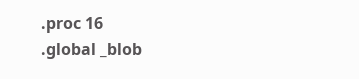.proc 16
.global _blob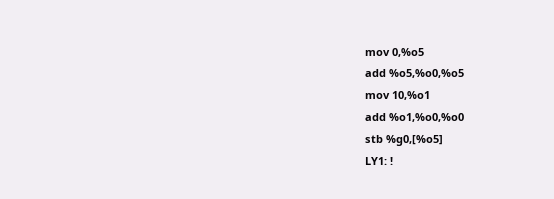mov 0,%o5
add %o5,%o0,%o5
mov 10,%o1
add %o1,%o0,%o0
stb %g0,[%o5]
LY1: !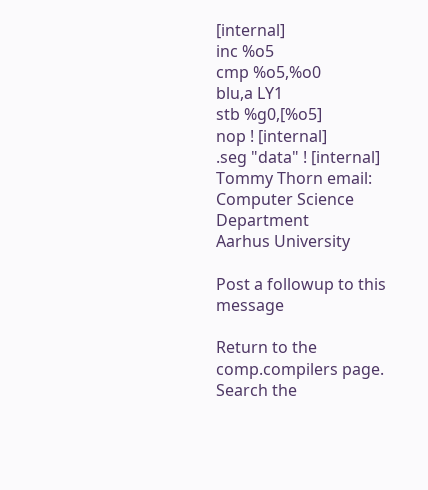[internal]
inc %o5
cmp %o5,%o0
blu,a LY1
stb %g0,[%o5]
nop ! [internal]
.seg "data" ! [internal]
Tommy Thorn email:
Computer Science Department
Aarhus University

Post a followup to this message

Return to the comp.compilers page.
Search the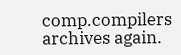comp.compilers archives again.